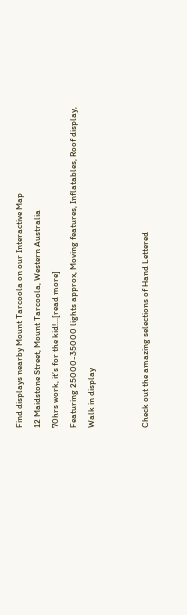Find displays nearby Mount Tarcoola on our Interactive Map
12 Maidstone Street, Mount Tarcoola, Western Australia
70hrs work, it’s for the kid!...[read more]
Featuring 25000-35000 lights approx, Moving features, Inflatables, Roof display, Walk in display


Check out the amazing selections of Hand Lettered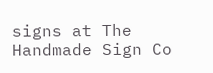signs at The Handmade Sign Co